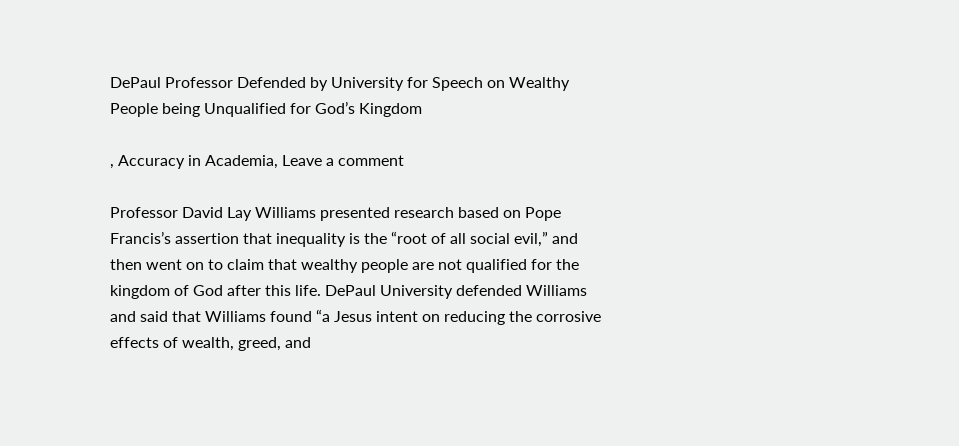DePaul Professor Defended by University for Speech on Wealthy People being Unqualified for God’s Kingdom

, Accuracy in Academia, Leave a comment

Professor David Lay Williams presented research based on Pope Francis’s assertion that inequality is the “root of all social evil,” and then went on to claim that wealthy people are not qualified for the kingdom of God after this life. DePaul University defended Williams and said that Williams found “a Jesus intent on reducing the corrosive effects of wealth, greed, and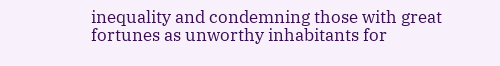inequality and condemning those with great fortunes as unworthy inhabitants for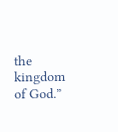the kingdom of God.”